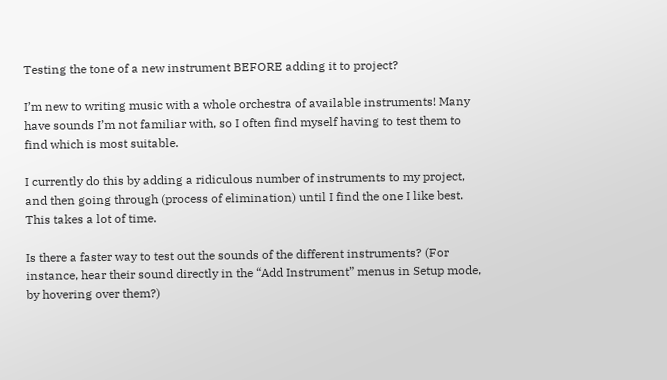Testing the tone of a new instrument BEFORE adding it to project?

I’m new to writing music with a whole orchestra of available instruments! Many have sounds I’m not familiar with, so I often find myself having to test them to find which is most suitable.

I currently do this by adding a ridiculous number of instruments to my project, and then going through (process of elimination) until I find the one I like best. This takes a lot of time.

Is there a faster way to test out the sounds of the different instruments? (For instance, hear their sound directly in the “Add Instrument” menus in Setup mode, by hovering over them?)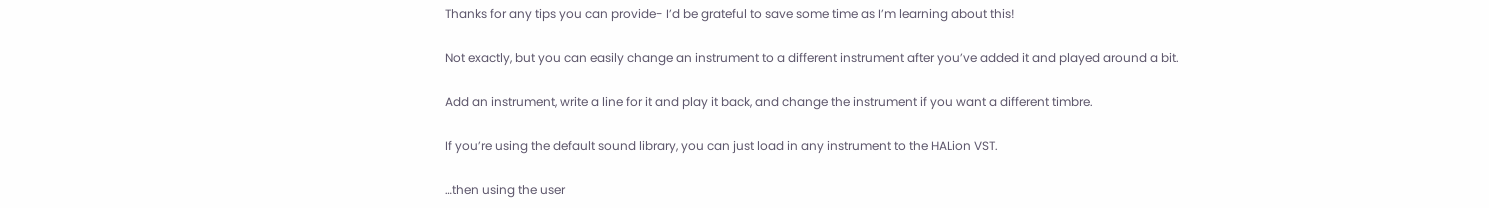Thanks for any tips you can provide- I’d be grateful to save some time as I’m learning about this!

Not exactly, but you can easily change an instrument to a different instrument after you’ve added it and played around a bit.

Add an instrument, write a line for it and play it back, and change the instrument if you want a different timbre.

If you’re using the default sound library, you can just load in any instrument to the HALion VST.

…then using the user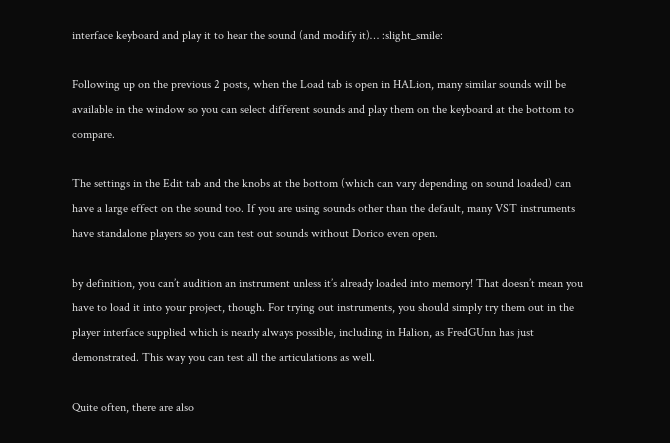interface keyboard and play it to hear the sound (and modify it)… :slight_smile:

Following up on the previous 2 posts, when the Load tab is open in HALion, many similar sounds will be available in the window so you can select different sounds and play them on the keyboard at the bottom to compare.

The settings in the Edit tab and the knobs at the bottom (which can vary depending on sound loaded) can have a large effect on the sound too. If you are using sounds other than the default, many VST instruments have standalone players so you can test out sounds without Dorico even open.

by definition, you can’t audition an instrument unless it’s already loaded into memory! That doesn’t mean you have to load it into your project, though. For trying out instruments, you should simply try them out in the player interface supplied which is nearly always possible, including in Halion, as FredGUnn has just demonstrated. This way you can test all the articulations as well.

Quite often, there are also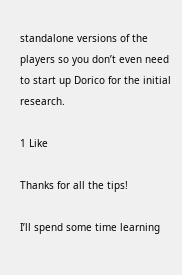standalone versions of the players so you don’t even need to start up Dorico for the initial research.

1 Like

Thanks for all the tips!

I’ll spend some time learning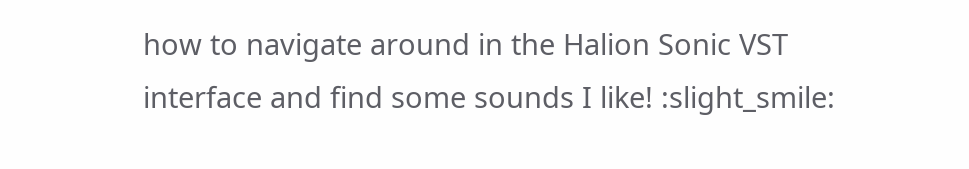how to navigate around in the Halion Sonic VST interface and find some sounds I like! :slight_smile: